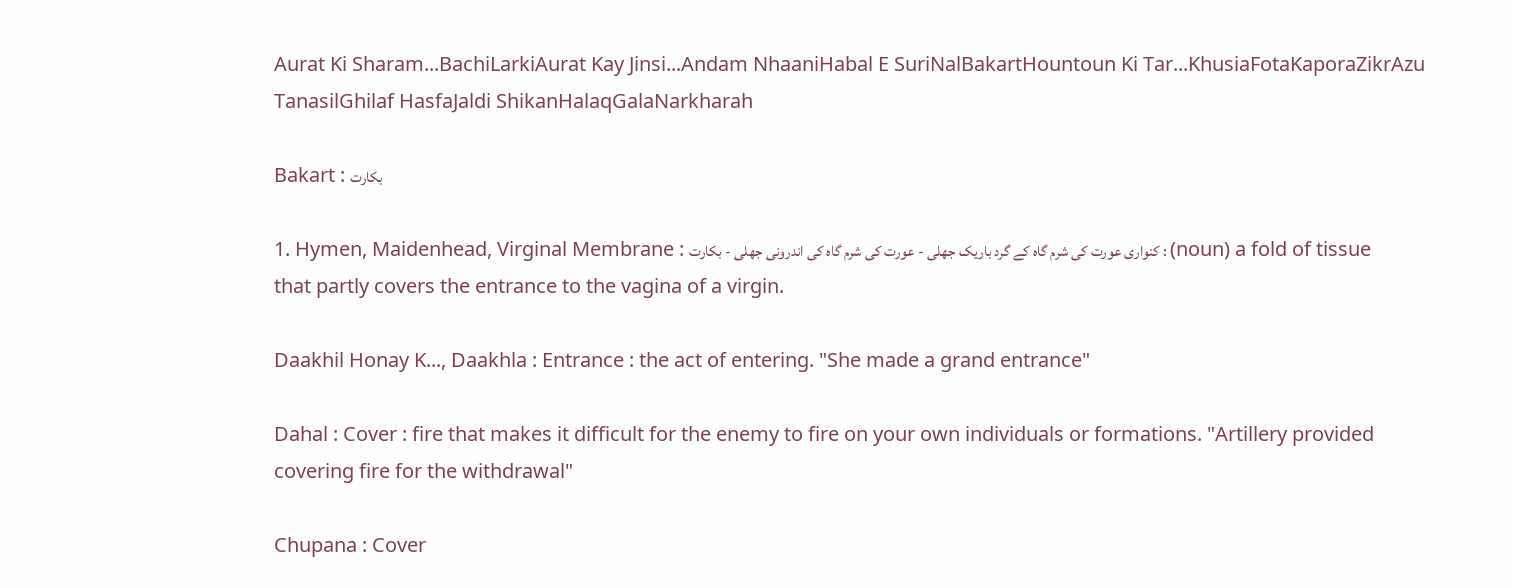Aurat Ki Sharam...BachiLarkiAurat Kay Jinsi...Andam NhaaniHabal E SuriNalBakartHountoun Ki Tar...KhusiaFotaKaporaZikrAzu TanasilGhilaf HasfaJaldi ShikanHalaqGalaNarkharah

Bakart : بکارت

1. Hymen, Maidenhead, Virginal Membrane : کنواری عورت کی شرم گاہ کے گرد باریک جھلی - عورت کی شرم گاہ کی اندرونی جھلی - بکارت : (noun) a fold of tissue that partly covers the entrance to the vagina of a virgin.

Daakhil Honay K..., Daakhla : Entrance : the act of entering. "She made a grand entrance"

Dahal : Cover : fire that makes it difficult for the enemy to fire on your own individuals or formations. "Artillery provided covering fire for the withdrawal"

Chupana : Cover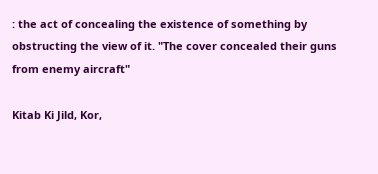: the act of concealing the existence of something by obstructing the view of it. "The cover concealed their guns from enemy aircraft"

Kitab Ki Jild, Kor,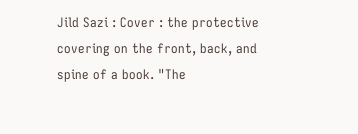Jild Sazi : Cover : the protective covering on the front, back, and spine of a book. "The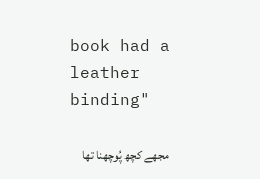book had a leather binding"

مجھے کچھ پُوچھنا تھا